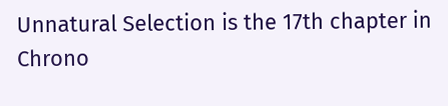Unnatural Selection is the 17th chapter in Chrono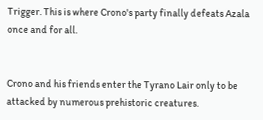Trigger. This is where Crono's party finally defeats Azala once and for all.


Crono and his friends enter the Tyrano Lair only to be attacked by numerous prehistoric creatures.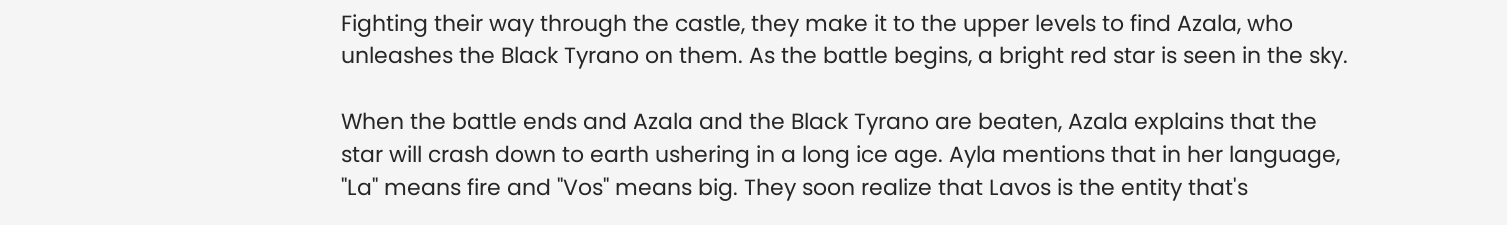Fighting their way through the castle, they make it to the upper levels to find Azala, who unleashes the Black Tyrano on them. As the battle begins, a bright red star is seen in the sky.

When the battle ends and Azala and the Black Tyrano are beaten, Azala explains that the star will crash down to earth ushering in a long ice age. Ayla mentions that in her language, "La" means fire and "Vos" means big. They soon realize that Lavos is the entity that's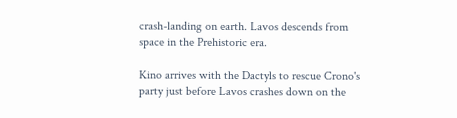crash-landing on earth. Lavos descends from space in the Prehistoric era.

Kino arrives with the Dactyls to rescue Crono's party just before Lavos crashes down on the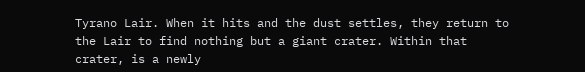Tyrano Lair. When it hits and the dust settles, they return to the Lair to find nothing but a giant crater. Within that crater, is a newly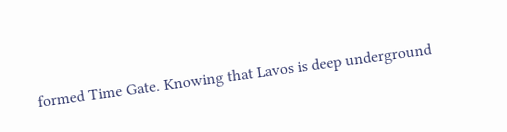formed Time Gate. Knowing that Lavos is deep underground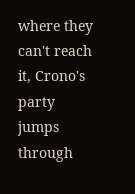where they can't reach it, Crono's party jumps through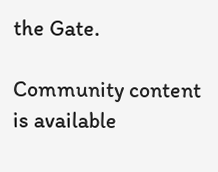the Gate.

Community content is available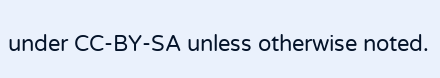under CC-BY-SA unless otherwise noted.